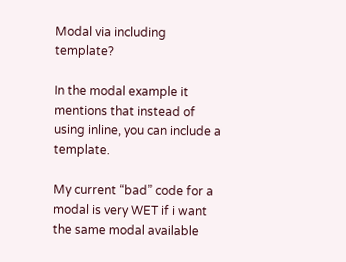Modal via including template?

In the modal example it mentions that instead of using inline, you can include a template.

My current “bad” code for a modal is very WET if i want the same modal available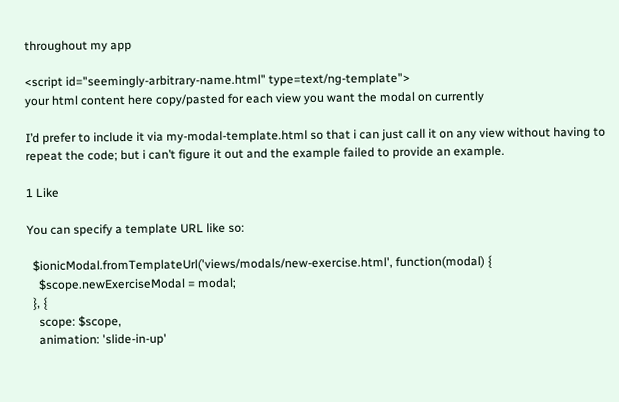throughout my app

<script id="seemingly-arbitrary-name.html" type=text/ng-template">
your html content here copy/pasted for each view you want the modal on currently

I’d prefer to include it via my-modal-template.html so that i can just call it on any view without having to repeat the code; but i can’t figure it out and the example failed to provide an example.

1 Like

You can specify a template URL like so:

  $ionicModal.fromTemplateUrl('views/modals/new-exercise.html', function(modal) {
    $scope.newExerciseModal = modal;
  }, {
    scope: $scope,
    animation: 'slide-in-up'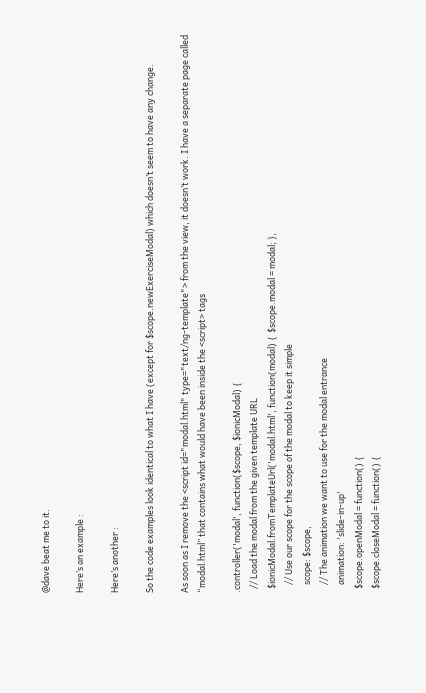@dave beat me to it.

Here’s an example :

Here’s another :

So the code examples look identical to what I have (except for $scope.newExerciseModal) which doesn’t seem to have any change.

As soon as I remove the <script id="modal.html" type="text/ng-template"> from the view, it doesn’t work. I have a separate page called “modal.html” that contains what would have been inside the <script> tags

.controller('modal', function($scope, $ionicModal) {
  // Load the modal from the given template URL
  $ionicModal.fromTemplateUrl('modal.html', function(modal) {  $scope.modal = modal; },
    // Use our scope for the scope of the modal to keep it simple
    scope: $scope,
    // The animation we want to use for the modal entrance
    animation: 'slide-in-up'
  $scope.openModal = function() {
  $scope.closeModal = function() {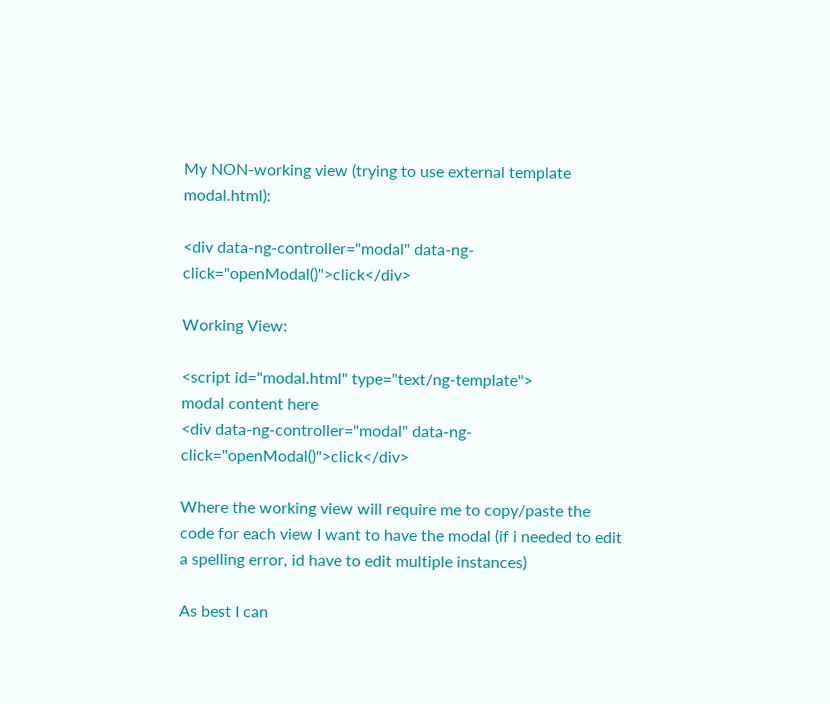My NON-working view (trying to use external template modal.html):

<div data-ng-controller="modal" data-ng-click="openModal()">click</div>

Working View:

<script id="modal.html" type="text/ng-template">
modal content here
<div data-ng-controller="modal" data-ng-click="openModal()">click</div>

Where the working view will require me to copy/paste the code for each view I want to have the modal (if i needed to edit a spelling error, id have to edit multiple instances)

As best I can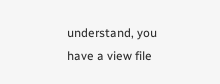understand, you have a view file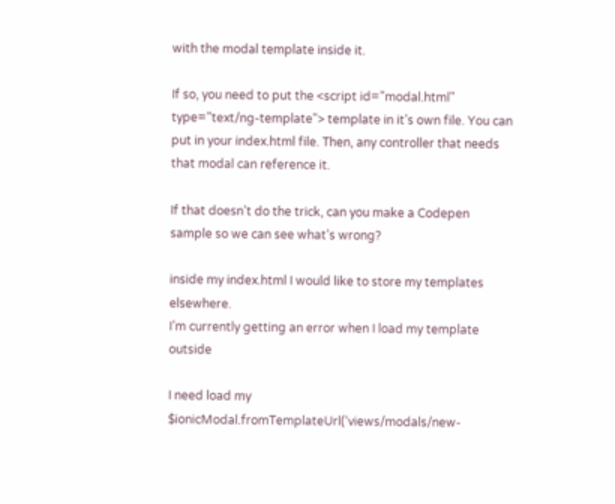with the modal template inside it.

If so, you need to put the <script id="modal.html" type="text/ng-template"> template in it’s own file. You can put in your index.html file. Then, any controller that needs that modal can reference it.

If that doesn’t do the trick, can you make a Codepen sample so we can see what’s wrong?

inside my index.html I would like to store my templates elsewhere.
I’m currently getting an error when I load my template outside

I need load my $ionicModal.fromTemplateUrl(‘views/modals/new-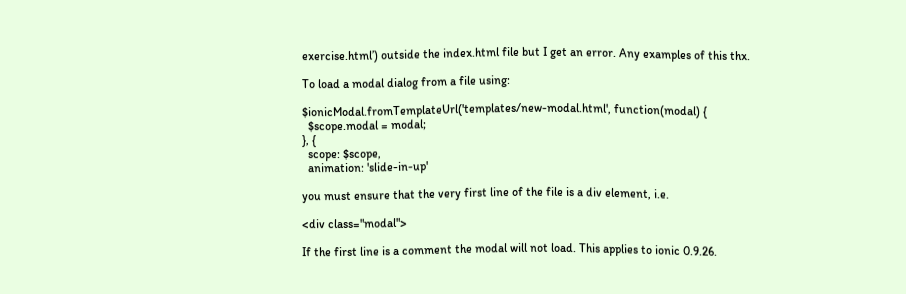exercise.html’) outside the index.html file but I get an error. Any examples of this thx.

To load a modal dialog from a file using:

$ionicModal.fromTemplateUrl('templates/new-modal.html', function(modal) {
  $scope.modal = modal;
}, {
  scope: $scope,
  animation: 'slide-in-up'

you must ensure that the very first line of the file is a div element, i.e.

<div class="modal">

If the first line is a comment the modal will not load. This applies to ionic 0.9.26.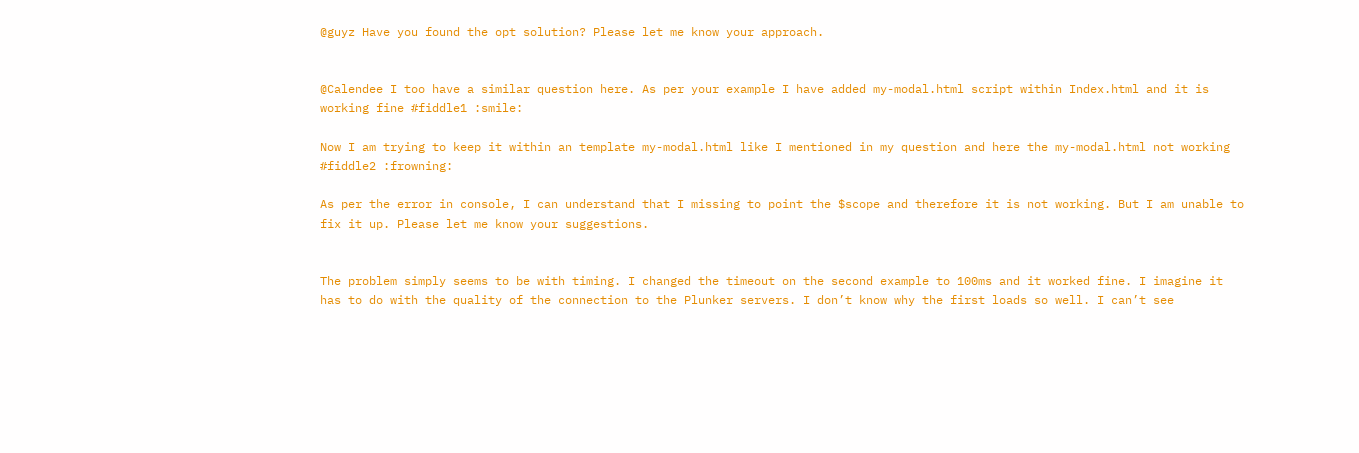@guyz Have you found the opt solution? Please let me know your approach.


@Calendee I too have a similar question here. As per your example I have added my-modal.html script within Index.html and it is working fine #fiddle1 :smile:

Now I am trying to keep it within an template my-modal.html like I mentioned in my question and here the my-modal.html not working #fiddle2 :frowning:

As per the error in console, I can understand that I missing to point the $scope and therefore it is not working. But I am unable to fix it up. Please let me know your suggestions.


The problem simply seems to be with timing. I changed the timeout on the second example to 100ms and it worked fine. I imagine it has to do with the quality of the connection to the Plunker servers. I don’t know why the first loads so well. I can’t see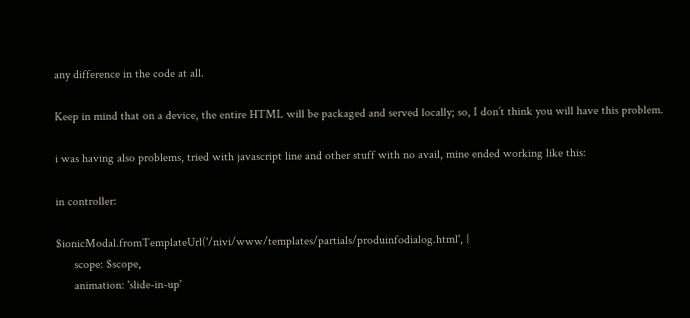any difference in the code at all.

Keep in mind that on a device, the entire HTML will be packaged and served locally; so, I don’t think you will have this problem.

i was having also problems, tried with javascript line and other stuff with no avail, mine ended working like this:

in controller:

$ionicModal.fromTemplateUrl('/nivi/www/templates/partials/produinfodialog.html', {
      scope: $scope,
      animation: 'slide-in-up'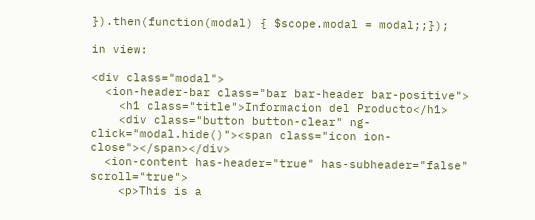}).then(function(modal) { $scope.modal = modal;;});

in view:

<div class="modal">
  <ion-header-bar class="bar bar-header bar-positive">
    <h1 class="title">Informacion del Producto</h1>
    <div class="button button-clear" ng-click="modal.hide()"><span class="icon ion-close"></span></div>
  <ion-content has-header="true" has-subheader="false" scroll="true">
    <p>This is a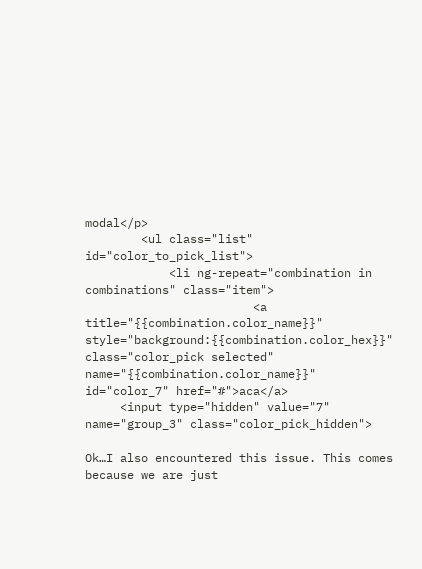modal</p>
        <ul class="list" id="color_to_pick_list">
            <li ng-repeat="combination in combinations" class="item">
                        <a title="{{combination.color_name}}" style="background:{{combination.color_hex}}" class="color_pick selected"
name="{{combination.color_name}}" id="color_7" href="#">aca</a>
     <input type="hidden" value="7" name="group_3" class="color_pick_hidden">

Ok…I also encountered this issue. This comes because we are just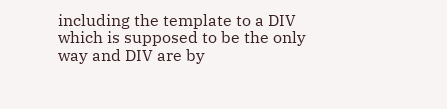including the template to a DIV which is supposed to be the only way and DIV are by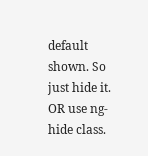default shown. So just hide it. OR use ng-hide class.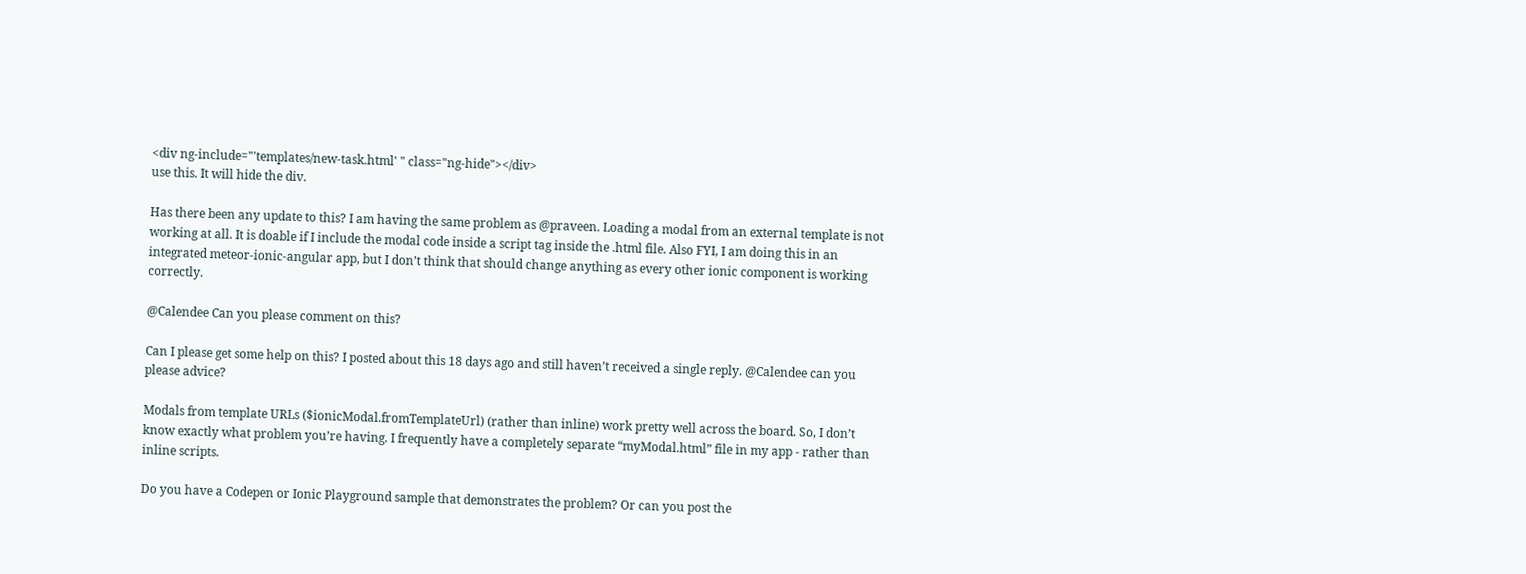<div ng-include="'templates/new-task.html' " class="ng-hide"></div>
use this. It will hide the div.

Has there been any update to this? I am having the same problem as @praveen. Loading a modal from an external template is not working at all. It is doable if I include the modal code inside a script tag inside the .html file. Also FYI, I am doing this in an integrated meteor-ionic-angular app, but I don’t think that should change anything as every other ionic component is working correctly.

@Calendee Can you please comment on this?

Can I please get some help on this? I posted about this 18 days ago and still haven’t received a single reply. @Calendee can you please advice?

Modals from template URLs ($ionicModal.fromTemplateUrl) (rather than inline) work pretty well across the board. So, I don’t know exactly what problem you’re having. I frequently have a completely separate “myModal.html” file in my app - rather than inline scripts.

Do you have a Codepen or Ionic Playground sample that demonstrates the problem? Or can you post the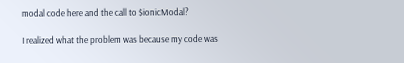modal code here and the call to $ionicModal?

I realized what the problem was because my code was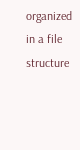organized in a file structure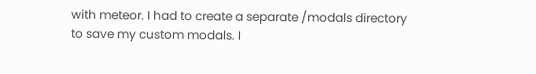with meteor. I had to create a separate /modals directory to save my custom modals. I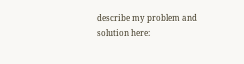describe my problem and solution here: